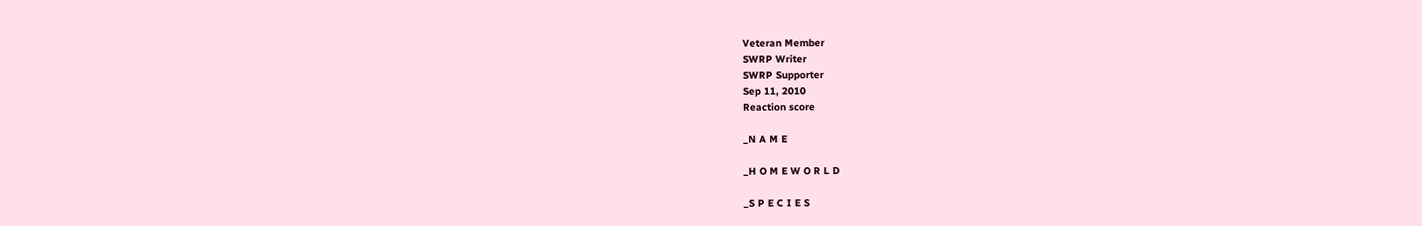Veteran Member
SWRP Writer
SWRP Supporter
Sep 11, 2010
Reaction score

_N A M E

_H O M E W O R L D

_S P E C I E S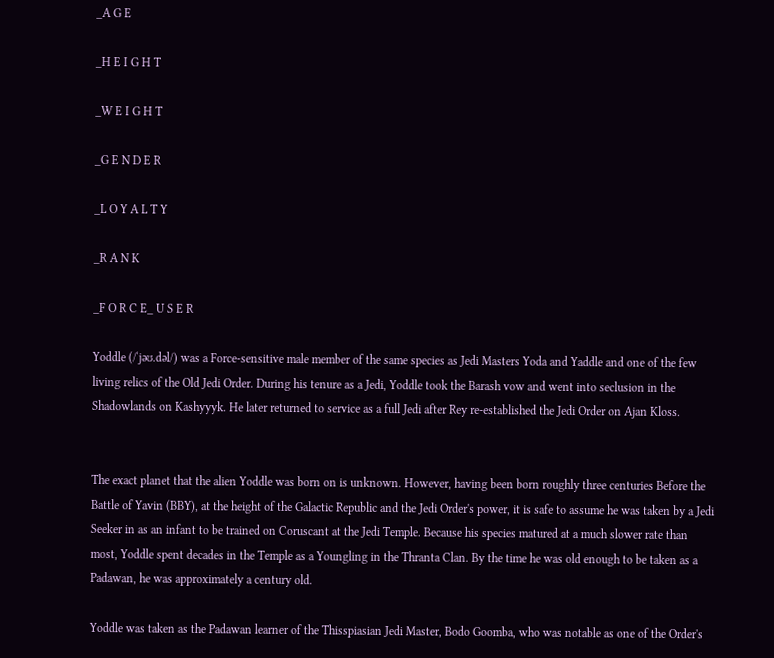_A G E

_H E I G H T

_W E I G H T

_G E N D E R

_L O Y A L T Y

_R A N K

_F O R C E_ U S E R

Yoddle (/ˈjəʊ.dəl/) was a Force-sensitive male member of the same species as Jedi Masters Yoda and Yaddle and one of the few living relics of the Old Jedi Order. During his tenure as a Jedi, Yoddle took the Barash vow and went into seclusion in the Shadowlands on Kashyyyk. He later returned to service as a full Jedi after Rey re-established the Jedi Order on Ajan Kloss.


The exact planet that the alien Yoddle was born on is unknown. However, having been born roughly three centuries Before the Battle of Yavin (BBY), at the height of the Galactic Republic and the Jedi Order's power, it is safe to assume he was taken by a Jedi Seeker in as an infant to be trained on Coruscant at the Jedi Temple. Because his species matured at a much slower rate than most, Yoddle spent decades in the Temple as a Youngling in the Thranta Clan. By the time he was old enough to be taken as a Padawan, he was approximately a century old.

Yoddle was taken as the Padawan learner of the Thisspiasian Jedi Master, Bodo Goomba, who was notable as one of the Order's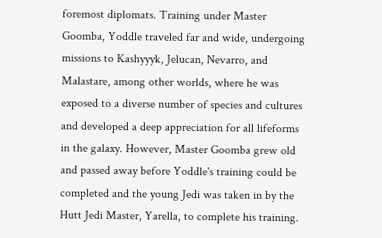foremost diplomats. Training under Master Goomba, Yoddle traveled far and wide, undergoing missions to Kashyyyk, Jelucan, Nevarro, and Malastare, among other worlds, where he was exposed to a diverse number of species and cultures and developed a deep appreciation for all lifeforms in the galaxy. However, Master Goomba grew old and passed away before Yoddle's training could be completed and the young Jedi was taken in by the Hutt Jedi Master, Yarella, to complete his training.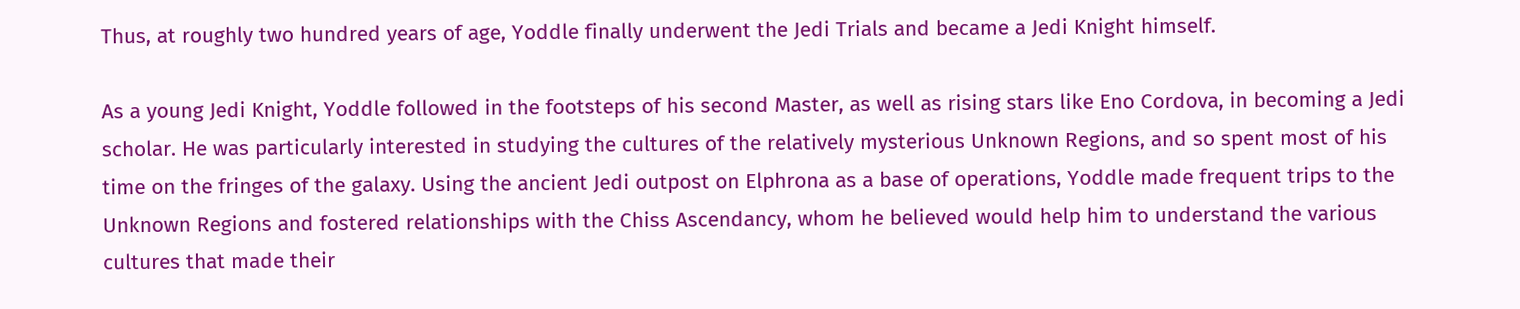Thus, at roughly two hundred years of age, Yoddle finally underwent the Jedi Trials and became a Jedi Knight himself.

As a young Jedi Knight, Yoddle followed in the footsteps of his second Master, as well as rising stars like Eno Cordova, in becoming a Jedi scholar. He was particularly interested in studying the cultures of the relatively mysterious Unknown Regions, and so spent most of his time on the fringes of the galaxy. Using the ancient Jedi outpost on Elphrona as a base of operations, Yoddle made frequent trips to the Unknown Regions and fostered relationships with the Chiss Ascendancy, whom he believed would help him to understand the various cultures that made their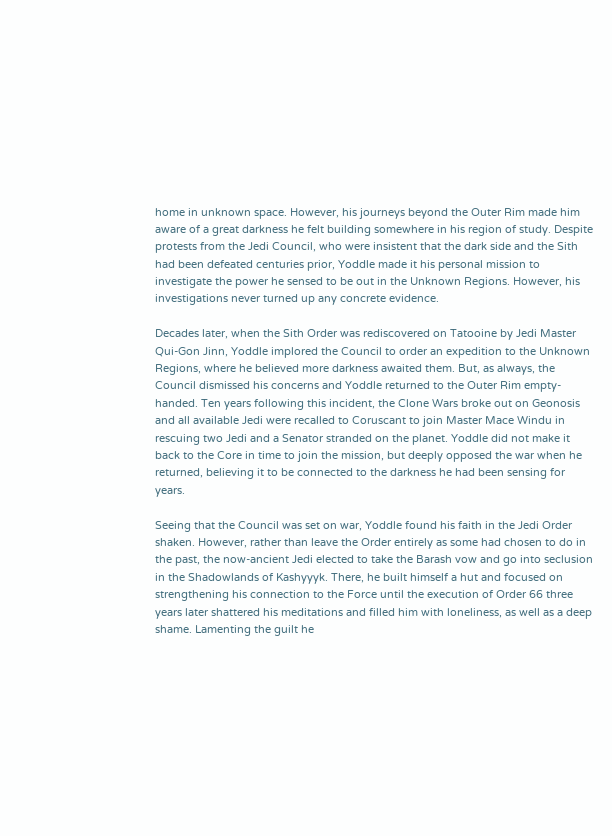home in unknown space. However, his journeys beyond the Outer Rim made him aware of a great darkness he felt building somewhere in his region of study. Despite protests from the Jedi Council, who were insistent that the dark side and the Sith had been defeated centuries prior, Yoddle made it his personal mission to investigate the power he sensed to be out in the Unknown Regions. However, his investigations never turned up any concrete evidence.

Decades later, when the Sith Order was rediscovered on Tatooine by Jedi Master Qui-Gon Jinn, Yoddle implored the Council to order an expedition to the Unknown Regions, where he believed more darkness awaited them. But, as always, the Council dismissed his concerns and Yoddle returned to the Outer Rim empty-handed. Ten years following this incident, the Clone Wars broke out on Geonosis and all available Jedi were recalled to Coruscant to join Master Mace Windu in rescuing two Jedi and a Senator stranded on the planet. Yoddle did not make it back to the Core in time to join the mission, but deeply opposed the war when he returned, believing it to be connected to the darkness he had been sensing for years.

Seeing that the Council was set on war, Yoddle found his faith in the Jedi Order shaken. However, rather than leave the Order entirely as some had chosen to do in the past, the now-ancient Jedi elected to take the Barash vow and go into seclusion in the Shadowlands of Kashyyyk. There, he built himself a hut and focused on strengthening his connection to the Force until the execution of Order 66 three years later shattered his meditations and filled him with loneliness, as well as a deep shame. Lamenting the guilt he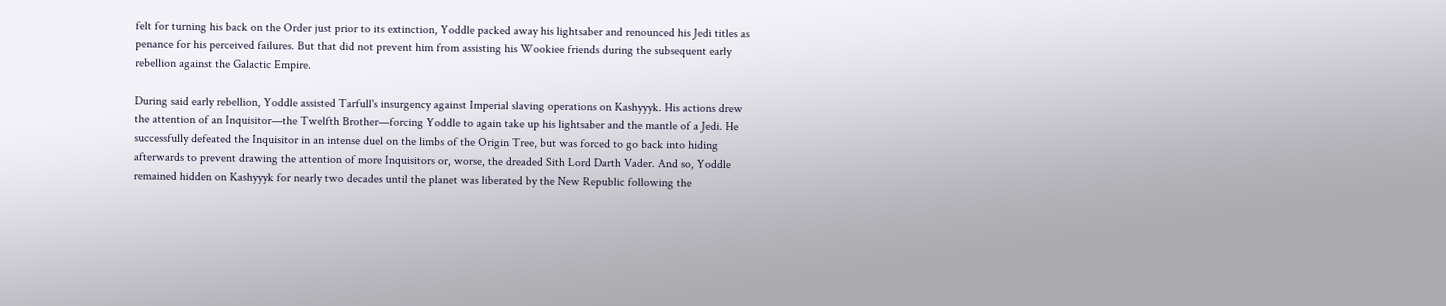felt for turning his back on the Order just prior to its extinction, Yoddle packed away his lightsaber and renounced his Jedi titles as penance for his perceived failures. But that did not prevent him from assisting his Wookiee friends during the subsequent early rebellion against the Galactic Empire.

During said early rebellion, Yoddle assisted Tarfull's insurgency against Imperial slaving operations on Kashyyyk. His actions drew the attention of an Inquisitor—the Twelfth Brother—forcing Yoddle to again take up his lightsaber and the mantle of a Jedi. He successfully defeated the Inquisitor in an intense duel on the limbs of the Origin Tree, but was forced to go back into hiding afterwards to prevent drawing the attention of more Inquisitors or, worse, the dreaded Sith Lord Darth Vader. And so, Yoddle remained hidden on Kashyyyk for nearly two decades until the planet was liberated by the New Republic following the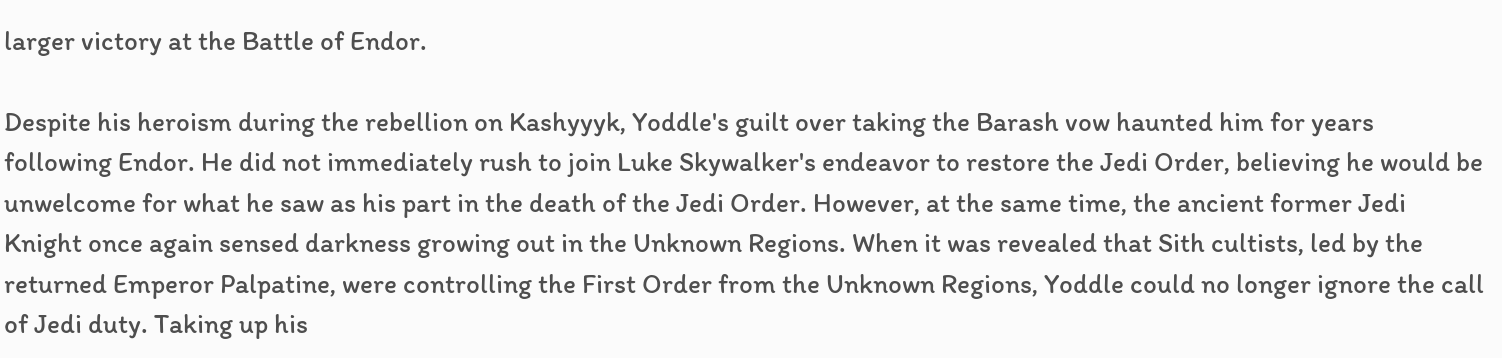larger victory at the Battle of Endor.

Despite his heroism during the rebellion on Kashyyyk, Yoddle's guilt over taking the Barash vow haunted him for years following Endor. He did not immediately rush to join Luke Skywalker's endeavor to restore the Jedi Order, believing he would be unwelcome for what he saw as his part in the death of the Jedi Order. However, at the same time, the ancient former Jedi Knight once again sensed darkness growing out in the Unknown Regions. When it was revealed that Sith cultists, led by the returned Emperor Palpatine, were controlling the First Order from the Unknown Regions, Yoddle could no longer ignore the call of Jedi duty. Taking up his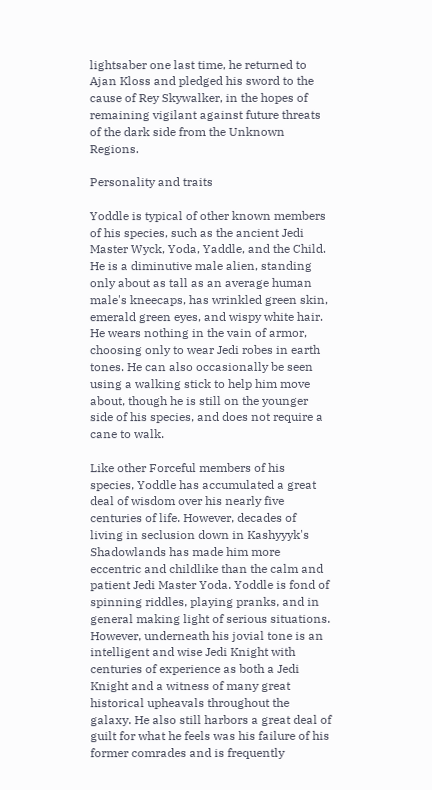lightsaber one last time, he returned to Ajan Kloss and pledged his sword to the cause of Rey Skywalker, in the hopes of remaining vigilant against future threats of the dark side from the Unknown Regions.

Personality and traits

Yoddle is typical of other known members of his species, such as the ancient Jedi Master Wyck, Yoda, Yaddle, and the Child. He is a diminutive male alien, standing only about as tall as an average human male's kneecaps, has wrinkled green skin, emerald green eyes, and wispy white hair. He wears nothing in the vain of armor, choosing only to wear Jedi robes in earth tones. He can also occasionally be seen using a walking stick to help him move about, though he is still on the younger side of his species, and does not require a cane to walk.

Like other Forceful members of his species, Yoddle has accumulated a great deal of wisdom over his nearly five centuries of life. However, decades of living in seclusion down in Kashyyyk's Shadowlands has made him more eccentric and childlike than the calm and patient Jedi Master Yoda. Yoddle is fond of spinning riddles, playing pranks, and in general making light of serious situations. However, underneath his jovial tone is an intelligent and wise Jedi Knight with centuries of experience as both a Jedi Knight and a witness of many great historical upheavals throughout the galaxy. He also still harbors a great deal of guilt for what he feels was his failure of his former comrades and is frequently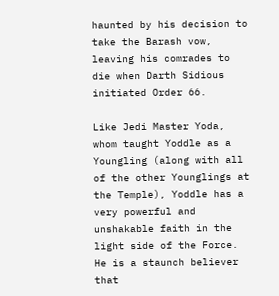haunted by his decision to take the Barash vow, leaving his comrades to die when Darth Sidious initiated Order 66.

Like Jedi Master Yoda, whom taught Yoddle as a Youngling (along with all of the other Younglings at the Temple), Yoddle has a very powerful and unshakable faith in the light side of the Force. He is a staunch believer that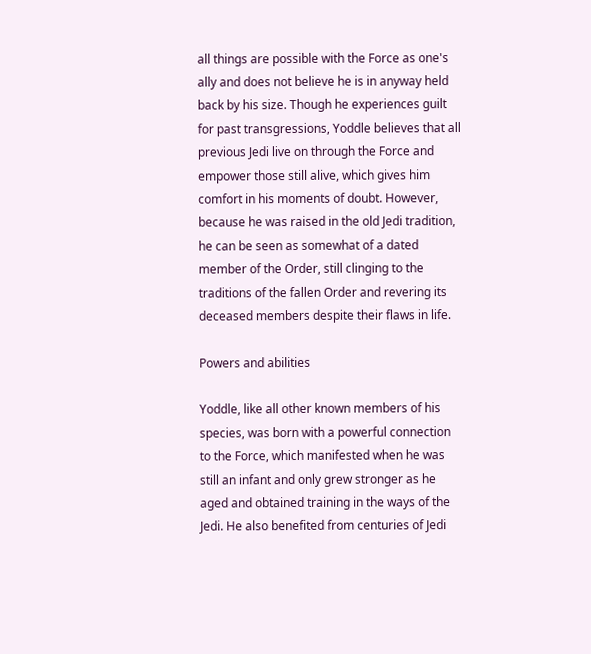all things are possible with the Force as one's ally and does not believe he is in anyway held back by his size. Though he experiences guilt for past transgressions, Yoddle believes that all previous Jedi live on through the Force and empower those still alive, which gives him comfort in his moments of doubt. However, because he was raised in the old Jedi tradition, he can be seen as somewhat of a dated member of the Order, still clinging to the traditions of the fallen Order and revering its deceased members despite their flaws in life.

Powers and abilities

Yoddle, like all other known members of his species, was born with a powerful connection to the Force, which manifested when he was still an infant and only grew stronger as he aged and obtained training in the ways of the Jedi. He also benefited from centuries of Jedi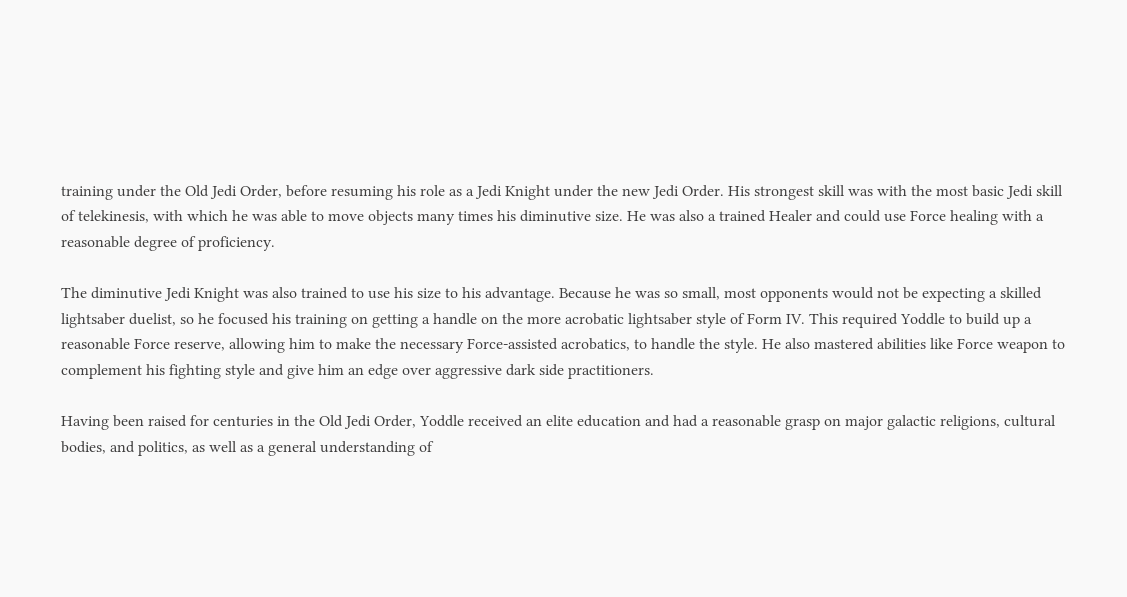training under the Old Jedi Order, before resuming his role as a Jedi Knight under the new Jedi Order. His strongest skill was with the most basic Jedi skill of telekinesis, with which he was able to move objects many times his diminutive size. He was also a trained Healer and could use Force healing with a reasonable degree of proficiency.

The diminutive Jedi Knight was also trained to use his size to his advantage. Because he was so small, most opponents would not be expecting a skilled lightsaber duelist, so he focused his training on getting a handle on the more acrobatic lightsaber style of Form IV. This required Yoddle to build up a reasonable Force reserve, allowing him to make the necessary Force-assisted acrobatics, to handle the style. He also mastered abilities like Force weapon to complement his fighting style and give him an edge over aggressive dark side practitioners.

Having been raised for centuries in the Old Jedi Order, Yoddle received an elite education and had a reasonable grasp on major galactic religions, cultural bodies, and politics, as well as a general understanding of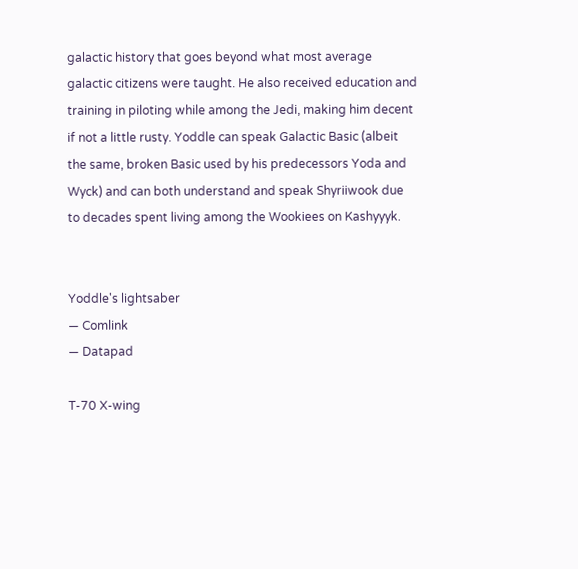galactic history that goes beyond what most average galactic citizens were taught. He also received education and training in piloting while among the Jedi, making him decent if not a little rusty. Yoddle can speak Galactic Basic (albeit the same, broken Basic used by his predecessors Yoda and Wyck) and can both understand and speak Shyriiwook due to decades spent living among the Wookiees on Kashyyyk.


Yoddle's lightsaber
— Comlink
— Datapad

T-70 X-wing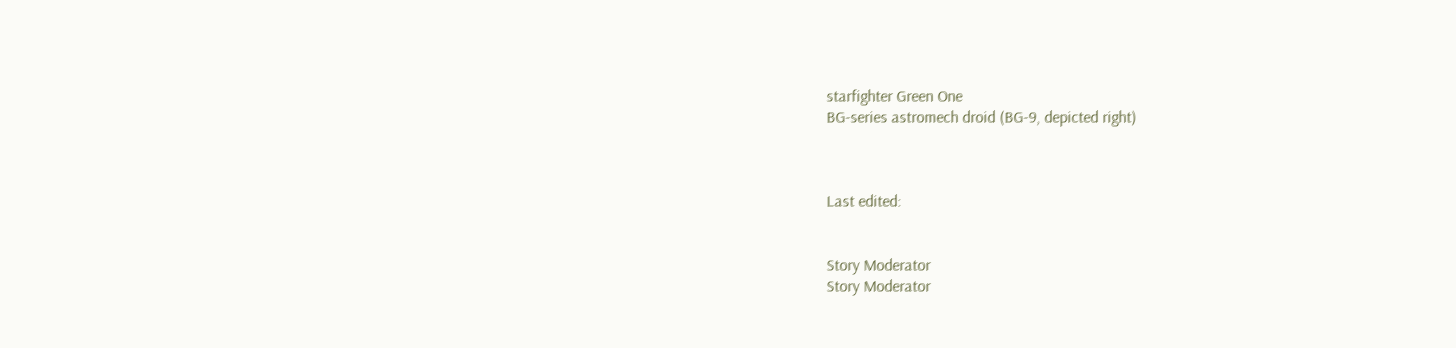starfighter Green One
BG-series astromech droid (BG-9, depicted right)



Last edited:


Story Moderator
Story Moderator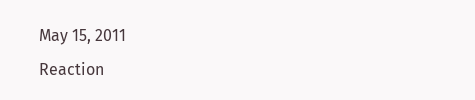May 15, 2011
Reaction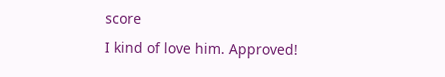score
I kind of love him. Approved!